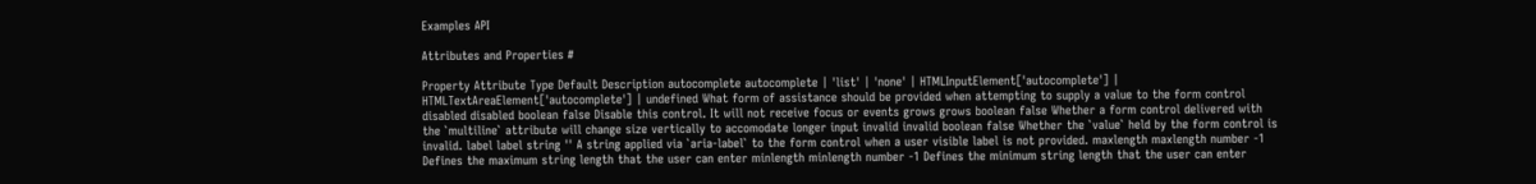Examples API

Attributes and Properties #

Property Attribute Type Default Description autocomplete autocomplete | 'list' | 'none' | HTMLInputElement['autocomplete'] | HTMLTextAreaElement['autocomplete'] | undefined What form of assistance should be provided when attempting to supply a value to the form control disabled disabled boolean false Disable this control. It will not receive focus or events grows grows boolean false Whether a form control delivered with the `multiline` attribute will change size vertically to accomodate longer input invalid invalid boolean false Whether the `value` held by the form control is invalid. label label string '' A string applied via `aria-label` to the form control when a user visible label is not provided. maxlength maxlength number -1 Defines the maximum string length that the user can enter minlength minlength number -1 Defines the minimum string length that the user can enter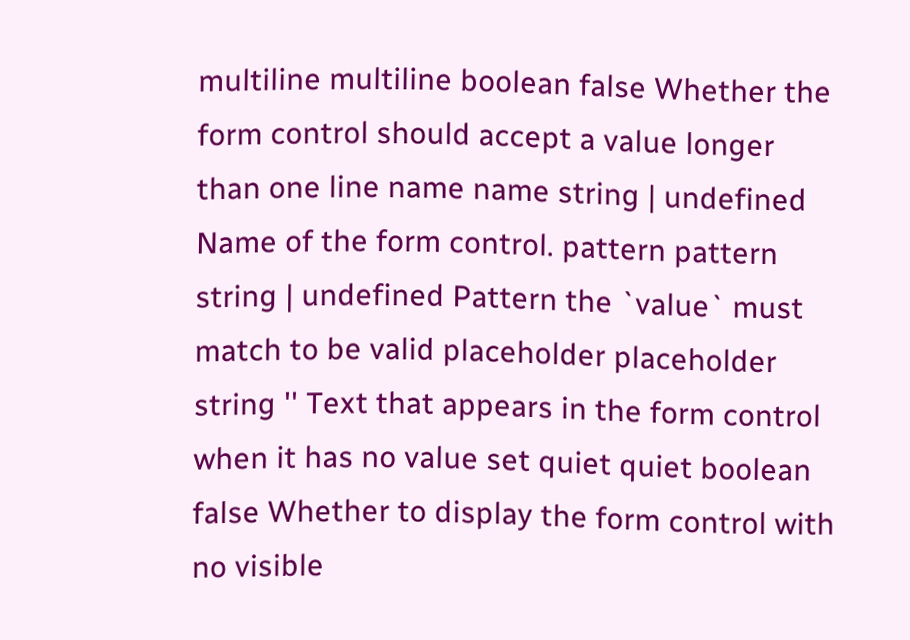multiline multiline boolean false Whether the form control should accept a value longer than one line name name string | undefined Name of the form control. pattern pattern string | undefined Pattern the `value` must match to be valid placeholder placeholder string '' Text that appears in the form control when it has no value set quiet quiet boolean false Whether to display the form control with no visible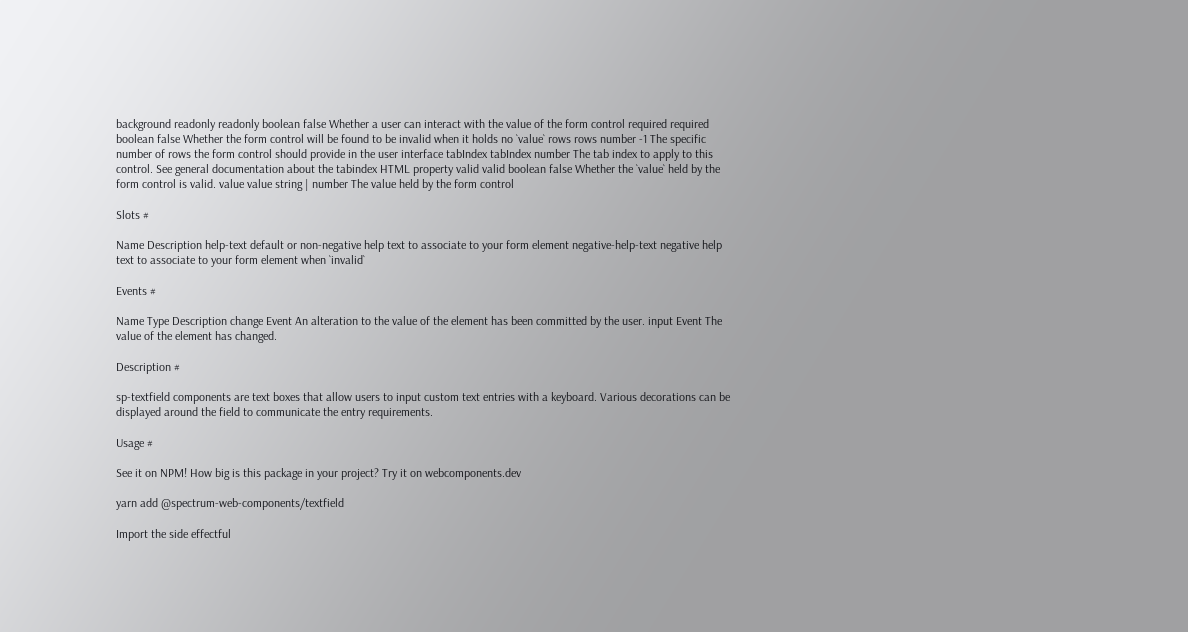background readonly readonly boolean false Whether a user can interact with the value of the form control required required boolean false Whether the form control will be found to be invalid when it holds no `value` rows rows number -1 The specific number of rows the form control should provide in the user interface tabIndex tabIndex number The tab index to apply to this control. See general documentation about the tabindex HTML property valid valid boolean false Whether the `value` held by the form control is valid. value value string | number The value held by the form control

Slots #

Name Description help-text default or non-negative help text to associate to your form element negative-help-text negative help text to associate to your form element when `invalid`

Events #

Name Type Description change Event An alteration to the value of the element has been committed by the user. input Event The value of the element has changed.

Description #

sp-textfield components are text boxes that allow users to input custom text entries with a keyboard. Various decorations can be displayed around the field to communicate the entry requirements.

Usage #

See it on NPM! How big is this package in your project? Try it on webcomponents.dev

yarn add @spectrum-web-components/textfield

Import the side effectful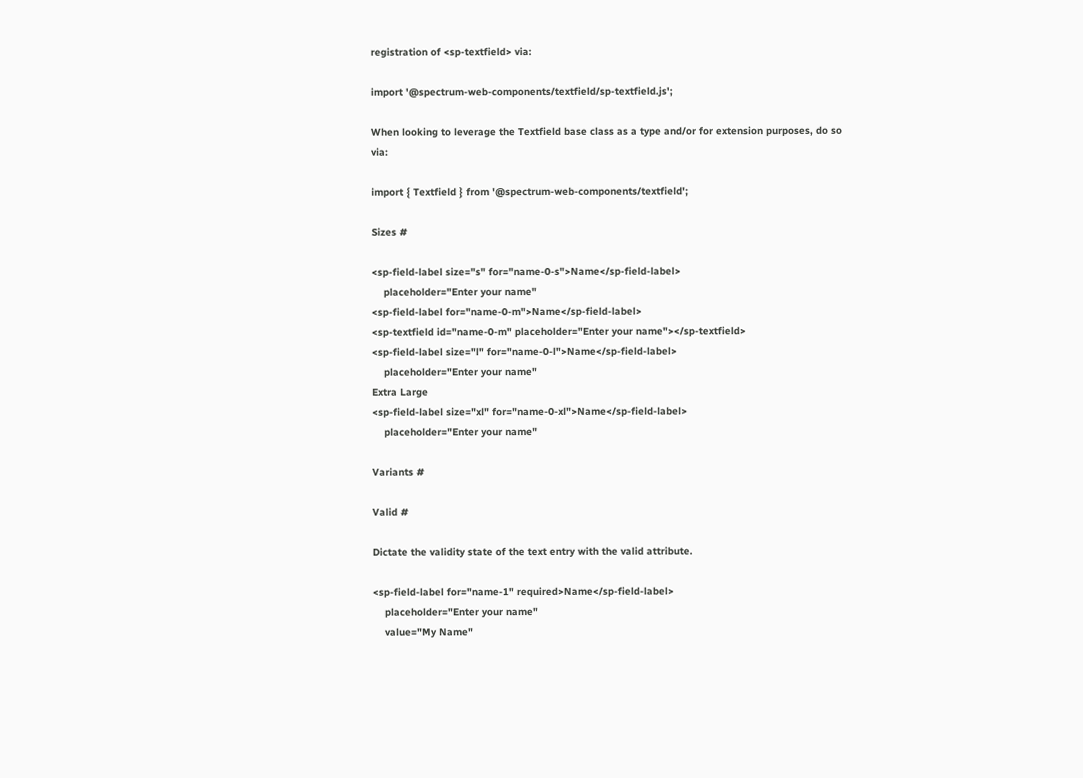registration of <sp-textfield> via:

import '@spectrum-web-components/textfield/sp-textfield.js';

When looking to leverage the Textfield base class as a type and/or for extension purposes, do so via:

import { Textfield } from '@spectrum-web-components/textfield';

Sizes #

<sp-field-label size="s" for="name-0-s">Name</sp-field-label>
    placeholder="Enter your name"
<sp-field-label for="name-0-m">Name</sp-field-label>
<sp-textfield id="name-0-m" placeholder="Enter your name"></sp-textfield>
<sp-field-label size="l" for="name-0-l">Name</sp-field-label>
    placeholder="Enter your name"
Extra Large
<sp-field-label size="xl" for="name-0-xl">Name</sp-field-label>
    placeholder="Enter your name"

Variants #

Valid #

Dictate the validity state of the text entry with the valid attribute.

<sp-field-label for="name-1" required>Name</sp-field-label>
    placeholder="Enter your name"
    value="My Name"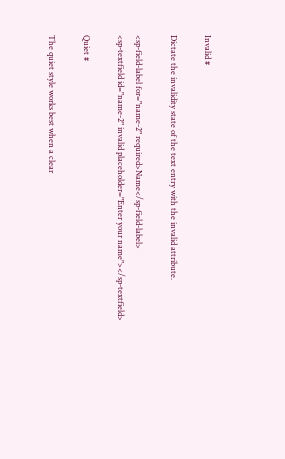Invalid #

Dictate the invalidity state of the text entry with the invalid attribute.

<sp-field-label for="name-2" required>Name</sp-field-label>
<sp-textfield id="name-2" invalid placeholder="Enter your name"></sp-textfield>

Quiet #

The quiet style works best when a clear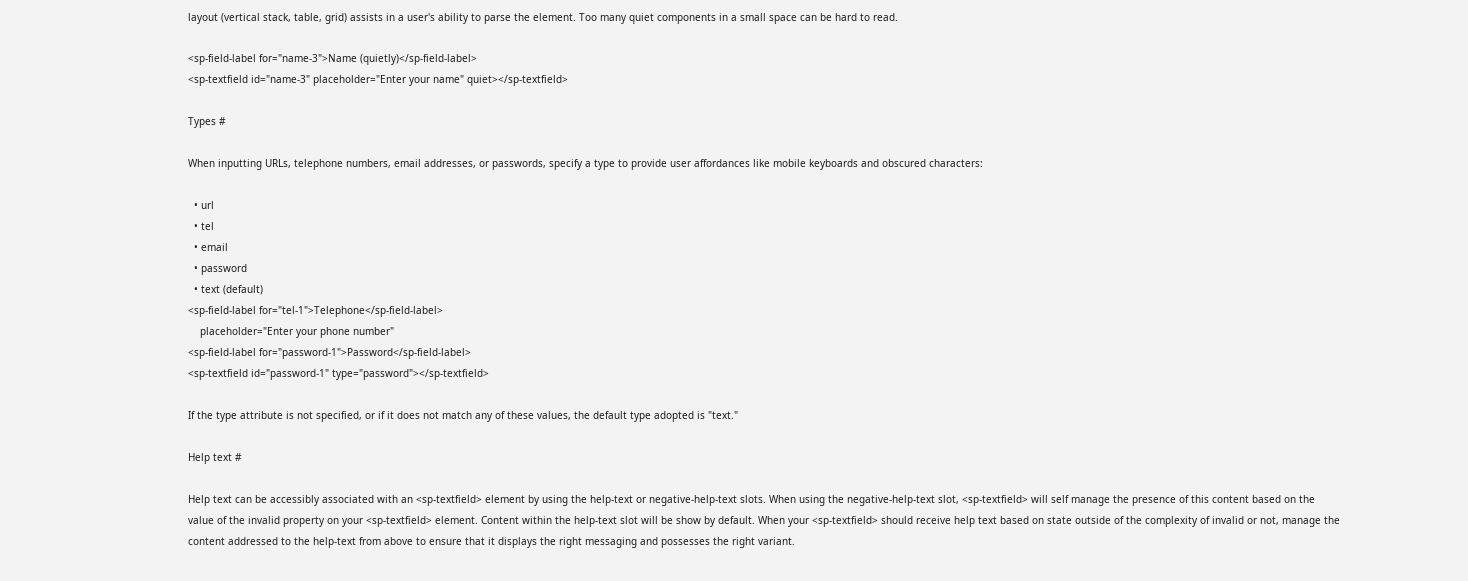layout (vertical stack, table, grid) assists in a user's ability to parse the element. Too many quiet components in a small space can be hard to read.

<sp-field-label for="name-3">Name (quietly)</sp-field-label>
<sp-textfield id="name-3" placeholder="Enter your name" quiet></sp-textfield>

Types #

When inputting URLs, telephone numbers, email addresses, or passwords, specify a type to provide user affordances like mobile keyboards and obscured characters:

  • url
  • tel
  • email
  • password
  • text (default)
<sp-field-label for="tel-1">Telephone</sp-field-label>
    placeholder="Enter your phone number"
<sp-field-label for="password-1">Password</sp-field-label>
<sp-textfield id="password-1" type="password"></sp-textfield>

If the type attribute is not specified, or if it does not match any of these values, the default type adopted is "text."

Help text #

Help text can be accessibly associated with an <sp-textfield> element by using the help-text or negative-help-text slots. When using the negative-help-text slot, <sp-textfield> will self manage the presence of this content based on the value of the invalid property on your <sp-textfield> element. Content within the help-text slot will be show by default. When your <sp-textfield> should receive help text based on state outside of the complexity of invalid or not, manage the content addressed to the help-text from above to ensure that it displays the right messaging and possesses the right variant.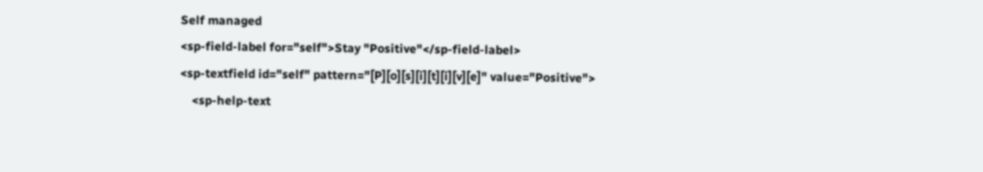Self managed
<sp-field-label for="self">Stay "Positive"</sp-field-label>
<sp-textfield id="self" pattern="[P][o][s][i][t][i][v][e]" value="Positive">
    <sp-help-text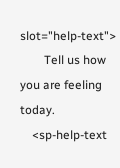slot="help-text">
        Tell us how you are feeling today.
    <sp-help-text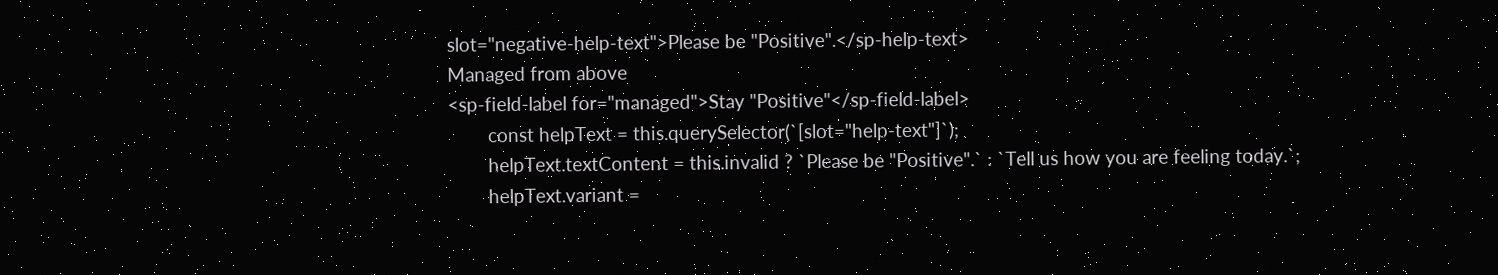slot="negative-help-text">Please be "Positive".</sp-help-text>
Managed from above
<sp-field-label for="managed">Stay "Positive"</sp-field-label>
        const helpText = this.querySelector(`[slot="help-text"]`);
        helpText.textContent = this.invalid ? `Please be "Positive".` : `Tell us how you are feeling today.`;
        helpText.variant =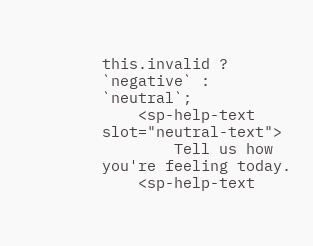this.invalid ? `negative` : `neutral`;
    <sp-help-text slot="neutral-text">
        Tell us how you're feeling today.
    <sp-help-text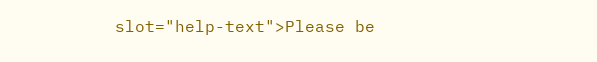slot="help-text">Please be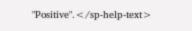"Positive".</sp-help-text>